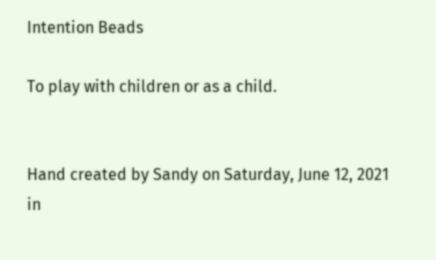Intention Beads

To play with children or as a child.


Hand created by Sandy on Saturday, June 12, 2021 in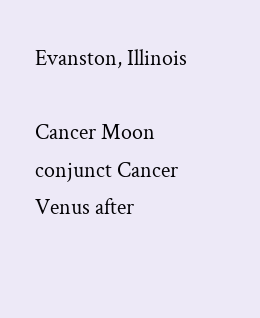Evanston, Illinois

Cancer Moon conjunct Cancer Venus after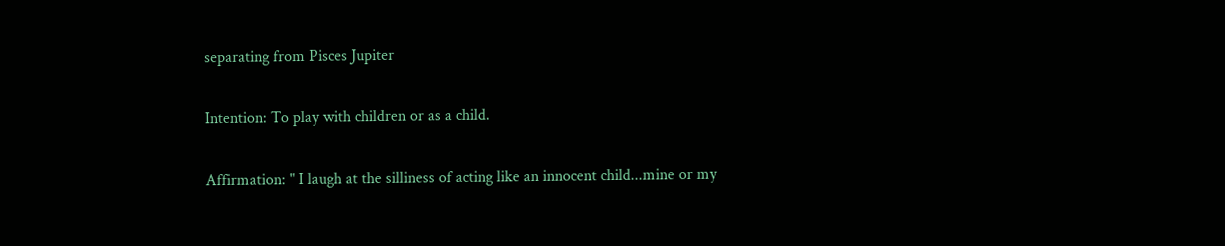separating from Pisces Jupiter

Intention: To play with children or as a child.

Affirmation: " I laugh at the silliness of acting like an innocent child...mine or my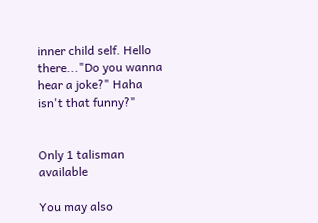inner child self. Hello there..."Do you wanna hear a joke?" Haha isn't that funny?"


Only 1 talisman available

You may also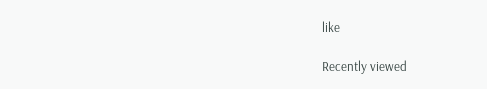like

Recently viewed